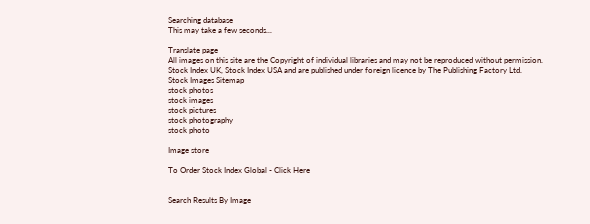Searching database
This may take a few seconds...

Translate page
All images on this site are the Copyright of individual libraries and may not be reproduced without permission. Stock Index UK, Stock Index USA and are published under foreign licence by The Publishing Factory Ltd.
Stock Images Sitemap
stock photos
stock images
stock pictures
stock photography
stock photo

Image store

To Order Stock Index Global - Click Here


Search Results By Image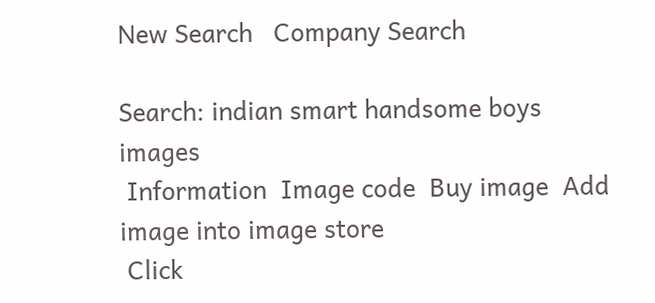New Search   Company Search

Search: indian smart handsome boys images
 Information  Image code  Buy image  Add image into image store
 Click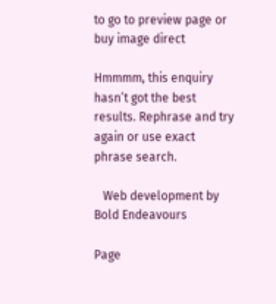to go to preview page or buy image direct

Hmmmm, this enquiry hasn’t got the best results. Rephrase and try again or use exact phrase search.

   Web development by Bold Endeavours

Page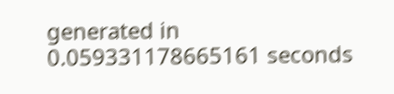generated in 0.059331178665161 seconds